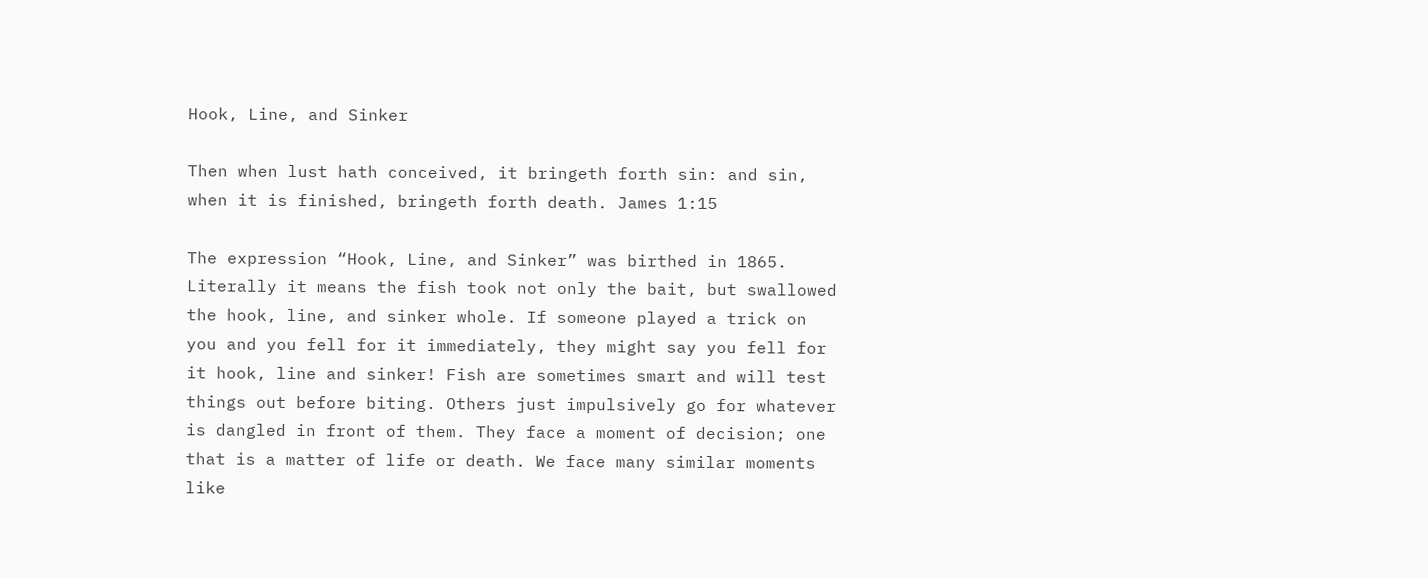Hook, Line, and Sinker

Then when lust hath conceived, it bringeth forth sin: and sin, when it is finished, bringeth forth death. James 1:15

The expression “Hook, Line, and Sinker” was birthed in 1865. Literally it means the fish took not only the bait, but swallowed the hook, line, and sinker whole. If someone played a trick on you and you fell for it immediately, they might say you fell for it hook, line and sinker! Fish are sometimes smart and will test things out before biting. Others just impulsively go for whatever is dangled in front of them. They face a moment of decision; one that is a matter of life or death. We face many similar moments like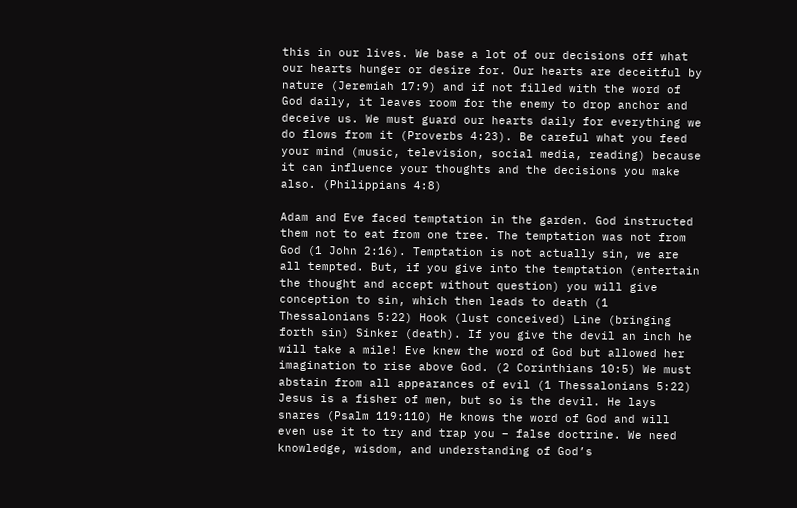this in our lives. We base a lot of our decisions off what our hearts hunger or desire for. Our hearts are deceitful by nature (Jeremiah 17:9) and if not filled with the word of God daily, it leaves room for the enemy to drop anchor and deceive us. We must guard our hearts daily for everything we do flows from it (Proverbs 4:23). Be careful what you feed your mind (music, television, social media, reading) because it can influence your thoughts and the decisions you make also. (Philippians 4:8)

Adam and Eve faced temptation in the garden. God instructed them not to eat from one tree. The temptation was not from God (1 John 2:16). Temptation is not actually sin, we are all tempted. But, if you give into the temptation (entertain the thought and accept without question) you will give conception to sin, which then leads to death (1 Thessalonians 5:22) Hook (lust conceived) Line (bringing forth sin) Sinker (death). If you give the devil an inch he will take a mile! Eve knew the word of God but allowed her imagination to rise above God. (2 Corinthians 10:5) We must abstain from all appearances of evil (1 Thessalonians 5:22) Jesus is a fisher of men, but so is the devil. He lays snares (Psalm 119:110) He knows the word of God and will even use it to try and trap you – false doctrine. We need knowledge, wisdom, and understanding of God’s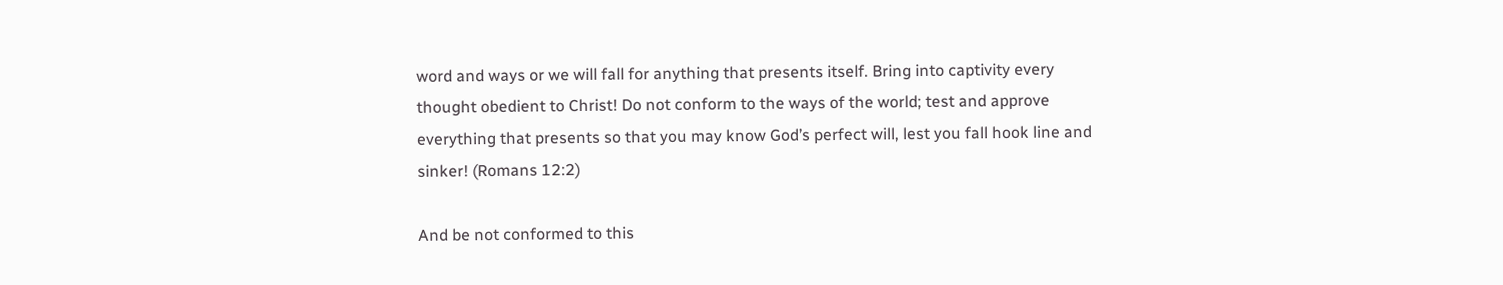word and ways or we will fall for anything that presents itself. Bring into captivity every thought obedient to Christ! Do not conform to the ways of the world; test and approve everything that presents so that you may know God’s perfect will, lest you fall hook line and sinker! (Romans 12:2)

And be not conformed to this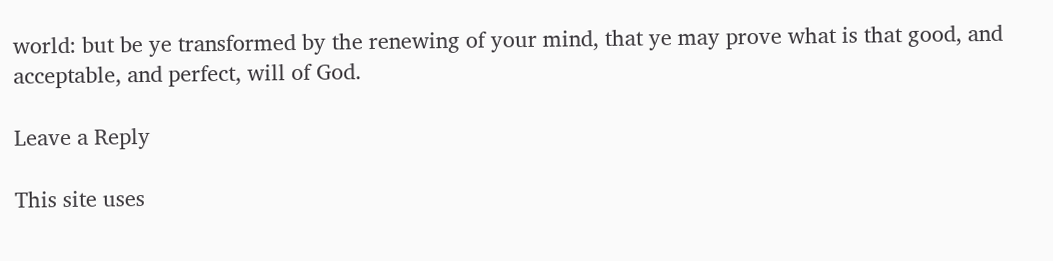world: but be ye transformed by the renewing of your mind, that ye may prove what is that good, and acceptable, and perfect, will of God.

Leave a Reply

This site uses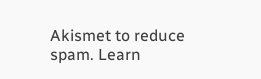Akismet to reduce spam. Learn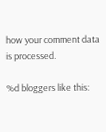how your comment data is processed.

%d bloggers like this: